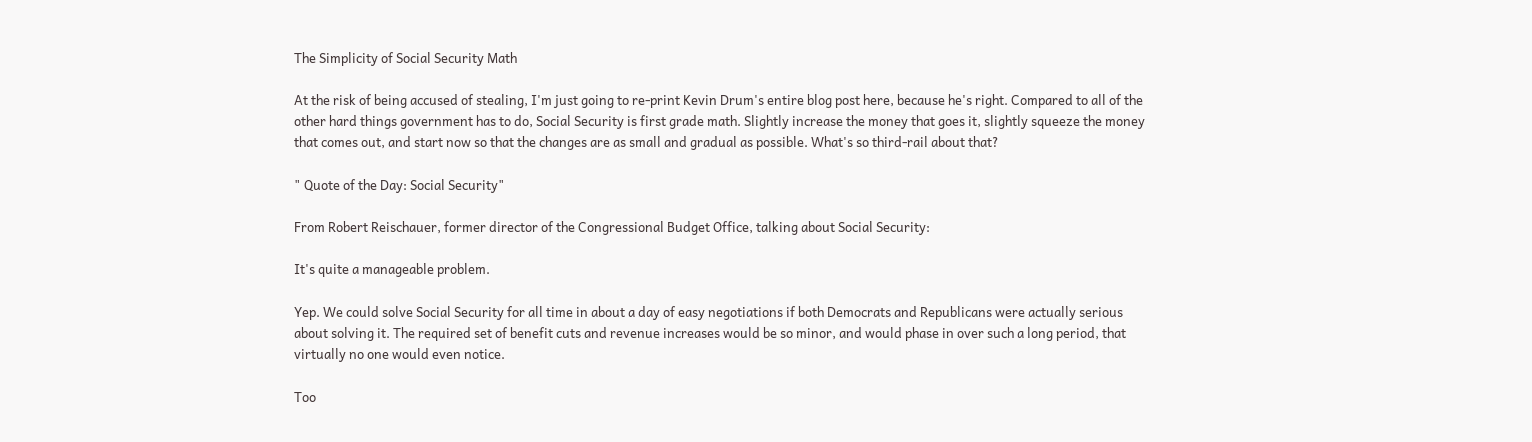The Simplicity of Social Security Math

At the risk of being accused of stealing, I'm just going to re-print Kevin Drum's entire blog post here, because he's right. Compared to all of the other hard things government has to do, Social Security is first grade math. Slightly increase the money that goes it, slightly squeeze the money that comes out, and start now so that the changes are as small and gradual as possible. What's so third-rail about that?

" Quote of the Day: Social Security"

From Robert Reischauer, former director of the Congressional Budget Office, talking about Social Security:

It's quite a manageable problem.

Yep. We could solve Social Security for all time in about a day of easy negotiations if both Democrats and Republicans were actually serious about solving it. The required set of benefit cuts and revenue increases would be so minor, and would phase in over such a long period, that virtually no one would even notice.

Too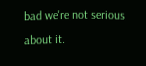bad we're not serious about it.